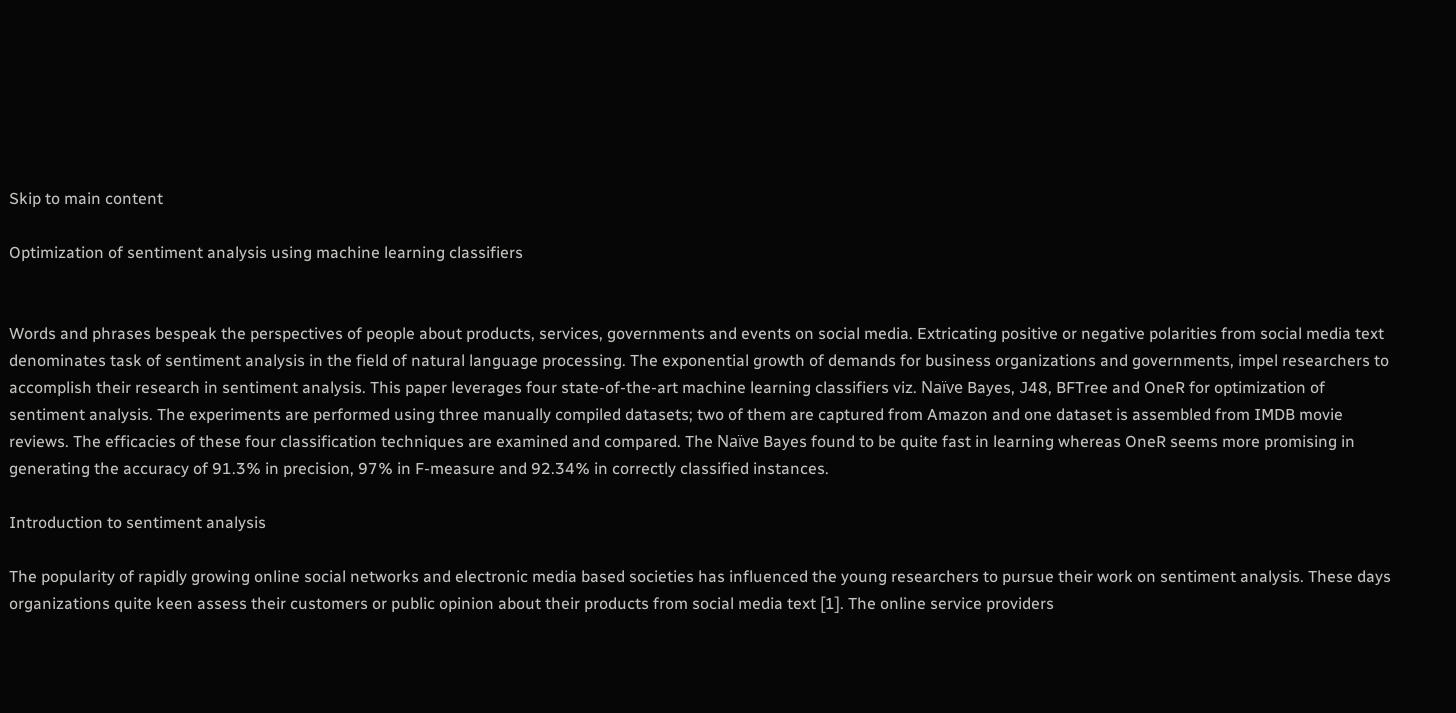Skip to main content

Optimization of sentiment analysis using machine learning classifiers


Words and phrases bespeak the perspectives of people about products, services, governments and events on social media. Extricating positive or negative polarities from social media text denominates task of sentiment analysis in the field of natural language processing. The exponential growth of demands for business organizations and governments, impel researchers to accomplish their research in sentiment analysis. This paper leverages four state-of-the-art machine learning classifiers viz. Naïve Bayes, J48, BFTree and OneR for optimization of sentiment analysis. The experiments are performed using three manually compiled datasets; two of them are captured from Amazon and one dataset is assembled from IMDB movie reviews. The efficacies of these four classification techniques are examined and compared. The Naïve Bayes found to be quite fast in learning whereas OneR seems more promising in generating the accuracy of 91.3% in precision, 97% in F-measure and 92.34% in correctly classified instances.

Introduction to sentiment analysis

The popularity of rapidly growing online social networks and electronic media based societies has influenced the young researchers to pursue their work on sentiment analysis. These days organizations quite keen assess their customers or public opinion about their products from social media text [1]. The online service providers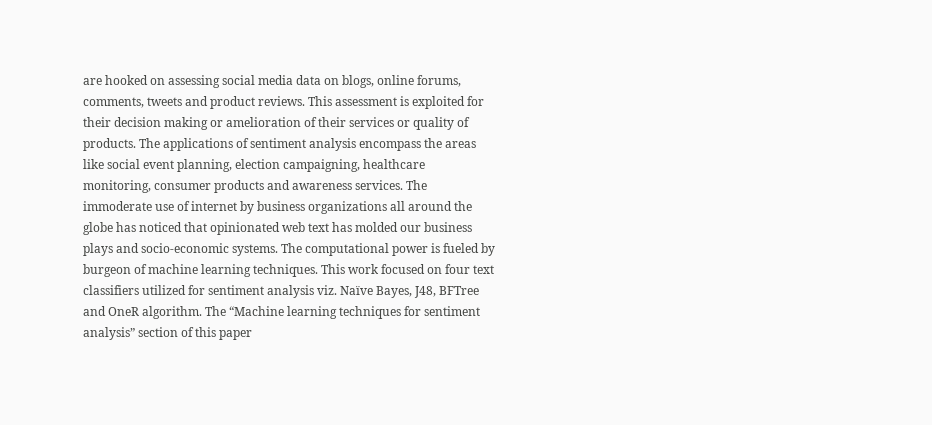are hooked on assessing social media data on blogs, online forums, comments, tweets and product reviews. This assessment is exploited for their decision making or amelioration of their services or quality of products. The applications of sentiment analysis encompass the areas like social event planning, election campaigning, healthcare monitoring, consumer products and awareness services. The immoderate use of internet by business organizations all around the globe has noticed that opinionated web text has molded our business plays and socio-economic systems. The computational power is fueled by burgeon of machine learning techniques. This work focused on four text classifiers utilized for sentiment analysis viz. Naïve Bayes, J48, BFTree and OneR algorithm. The “Machine learning techniques for sentiment analysis” section of this paper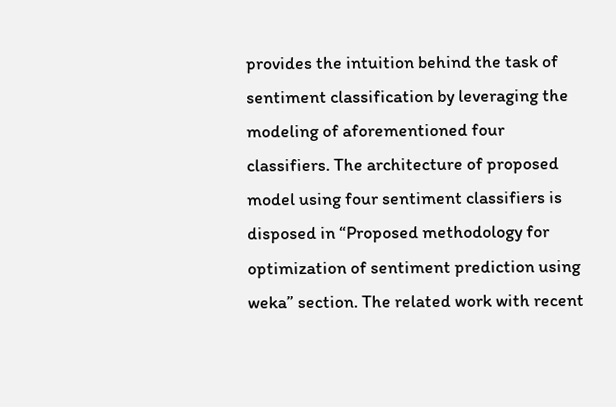provides the intuition behind the task of sentiment classification by leveraging the modeling of aforementioned four classifiers. The architecture of proposed model using four sentiment classifiers is disposed in “Proposed methodology for optimization of sentiment prediction using weka” section. The related work with recent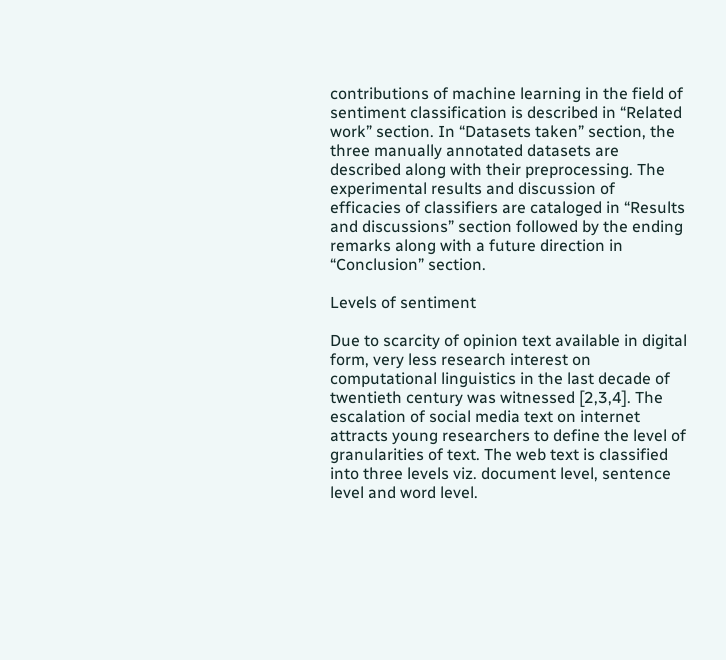contributions of machine learning in the field of sentiment classification is described in “Related work” section. In “Datasets taken” section, the three manually annotated datasets are described along with their preprocessing. The experimental results and discussion of efficacies of classifiers are cataloged in “Results and discussions” section followed by the ending remarks along with a future direction in “Conclusion” section.

Levels of sentiment

Due to scarcity of opinion text available in digital form, very less research interest on computational linguistics in the last decade of twentieth century was witnessed [2,3,4]. The escalation of social media text on internet attracts young researchers to define the level of granularities of text. The web text is classified into three levels viz. document level, sentence level and word level.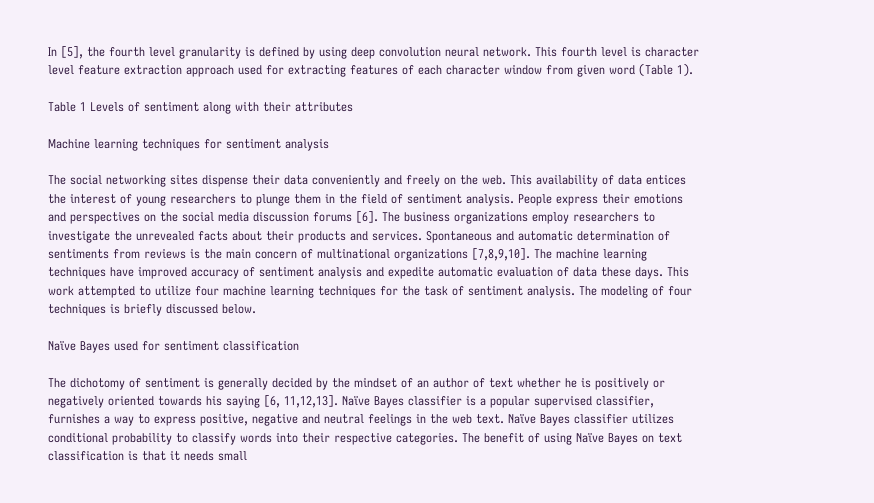In [5], the fourth level granularity is defined by using deep convolution neural network. This fourth level is character level feature extraction approach used for extracting features of each character window from given word (Table 1).

Table 1 Levels of sentiment along with their attributes

Machine learning techniques for sentiment analysis

The social networking sites dispense their data conveniently and freely on the web. This availability of data entices the interest of young researchers to plunge them in the field of sentiment analysis. People express their emotions and perspectives on the social media discussion forums [6]. The business organizations employ researchers to investigate the unrevealed facts about their products and services. Spontaneous and automatic determination of sentiments from reviews is the main concern of multinational organizations [7,8,9,10]. The machine learning techniques have improved accuracy of sentiment analysis and expedite automatic evaluation of data these days. This work attempted to utilize four machine learning techniques for the task of sentiment analysis. The modeling of four techniques is briefly discussed below.

Naïve Bayes used for sentiment classification

The dichotomy of sentiment is generally decided by the mindset of an author of text whether he is positively or negatively oriented towards his saying [6, 11,12,13]. Naïve Bayes classifier is a popular supervised classifier, furnishes a way to express positive, negative and neutral feelings in the web text. Naïve Bayes classifier utilizes conditional probability to classify words into their respective categories. The benefit of using Naïve Bayes on text classification is that it needs small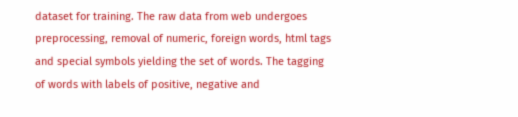dataset for training. The raw data from web undergoes preprocessing, removal of numeric, foreign words, html tags and special symbols yielding the set of words. The tagging of words with labels of positive, negative and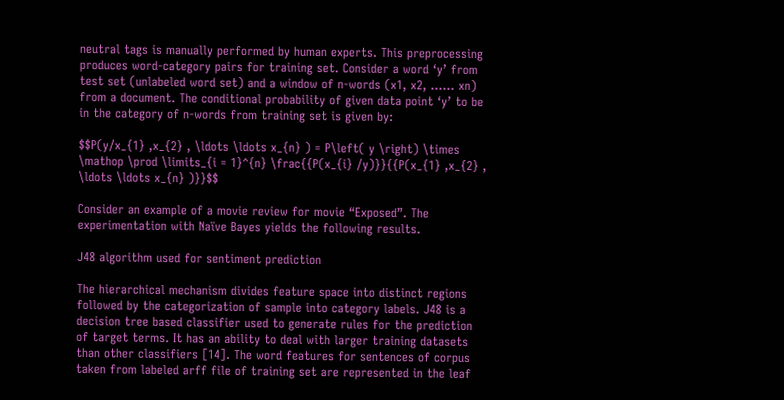neutral tags is manually performed by human experts. This preprocessing produces word-category pairs for training set. Consider a word ‘y’ from test set (unlabeled word set) and a window of n-words (x1, x2, …… xn) from a document. The conditional probability of given data point ‘y’ to be in the category of n-words from training set is given by:

$$P(y/x_{1} ,x_{2} , \ldots \ldots x_{n} ) = P\left( y \right) \times \mathop \prod \limits_{i = 1}^{n} \frac{{P(x_{i} /y)}}{{P(x_{1} ,x_{2} , \ldots \ldots x_{n} )}}$$

Consider an example of a movie review for movie “Exposed”. The experimentation with Naïve Bayes yields the following results.

J48 algorithm used for sentiment prediction

The hierarchical mechanism divides feature space into distinct regions followed by the categorization of sample into category labels. J48 is a decision tree based classifier used to generate rules for the prediction of target terms. It has an ability to deal with larger training datasets than other classifiers [14]. The word features for sentences of corpus taken from labeled arff file of training set are represented in the leaf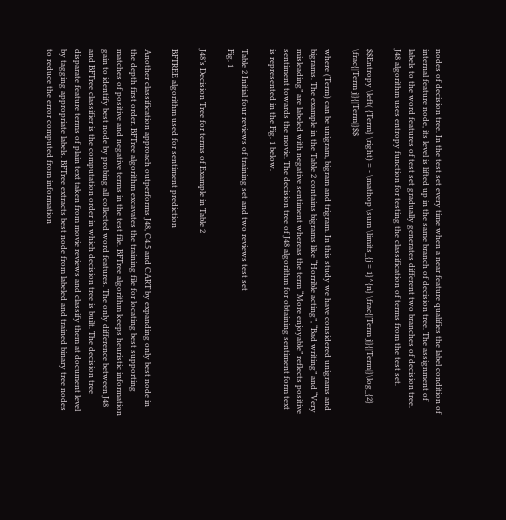nodes of decision tree. In the test set every time when a near feature qualifies the label condition of internal feature node, its level is lifted up in the same branch of decision tree. The assignment of labels to the word features of test set gradually generates different two branches of decision tree. J48 algorithm uses entropy function for testing the classification of terms from the test set.

$$Entropy \left( {Term} \right) = - \mathop \sum \limits_{j = 1}^{n} \frac{|Term j|}{|Term|}\log_{2} \frac{|Term j|}{|Term|}$$

where (Term) can be unigram, bigram and trigram. In this study we have considered unigrams and bigrams. The example in the Table 2 contains bigrams like “Horrible acting”, “Bad writing” and “Very misleading” are labeled with negative sentiment whereas the term “More enjoyable” reflects positive sentiment towards the movie. The decision tree of J48 algorithm for obtaining sentiment form text is represented in the Fig. 1 below.

Table 2 Initial four reviews of training set and two reviews test set
Fig. 1

J48’s Decision Tree for terms of Example in Table 2

BFTREE algorithm used for sentiment prediction

Another classification approach outperforms J48, C4.5 and CART by expanding only best node in the depth first order. BFTree algorithm excavates the training file for locating best supporting matches of positive and negative terms in the test file. BFTree algorithm keeps heuristic information gain to identify best node by probing all collected word features. The only difference between J48 and BFTree classifier is the computation order in which decision tree is built. The decision tree disparate feature terms of plain text taken from movie reviews and classify them at document level by tagging appropriate labels. BFTree extracts best node from labeled and trained binary tree nodes to reduce the error computed from information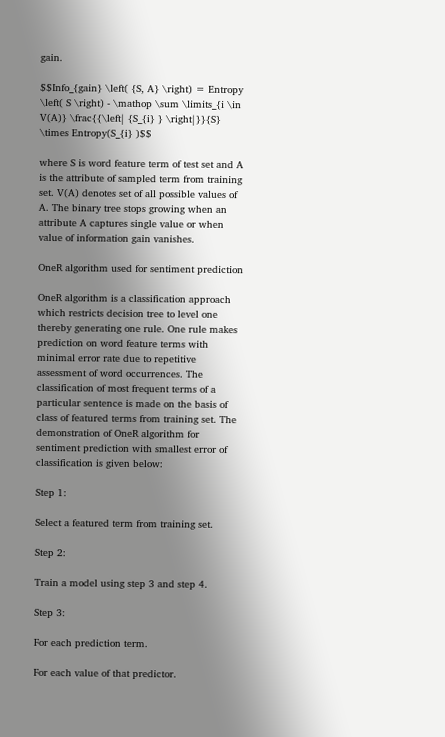gain.

$$Info_{gain} \left( {S, A} \right) = Entropy \left( S \right) - \mathop \sum \limits_{i \in V(A)} \frac{{\left| {S_{i} } \right|}}{S} \times Entropy(S_{i} )$$

where S is word feature term of test set and A is the attribute of sampled term from training set. V(A) denotes set of all possible values of A. The binary tree stops growing when an attribute A captures single value or when value of information gain vanishes.

OneR algorithm used for sentiment prediction

OneR algorithm is a classification approach which restricts decision tree to level one thereby generating one rule. One rule makes prediction on word feature terms with minimal error rate due to repetitive assessment of word occurrences. The classification of most frequent terms of a particular sentence is made on the basis of class of featured terms from training set. The demonstration of OneR algorithm for sentiment prediction with smallest error of classification is given below:

Step 1:

Select a featured term from training set.

Step 2:

Train a model using step 3 and step 4.

Step 3:

For each prediction term.

For each value of that predictor.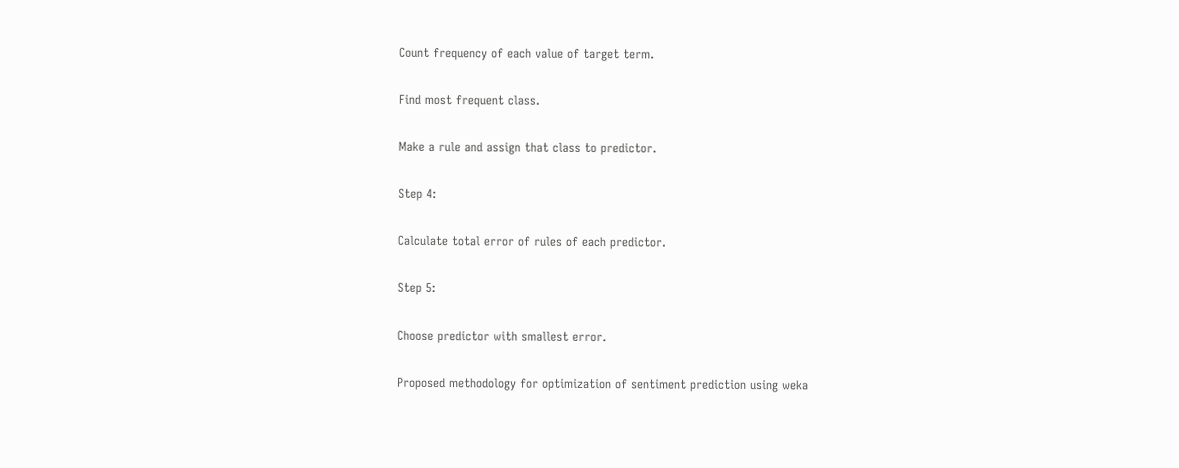Count frequency of each value of target term.

Find most frequent class.

Make a rule and assign that class to predictor.

Step 4:

Calculate total error of rules of each predictor.

Step 5:

Choose predictor with smallest error.

Proposed methodology for optimization of sentiment prediction using weka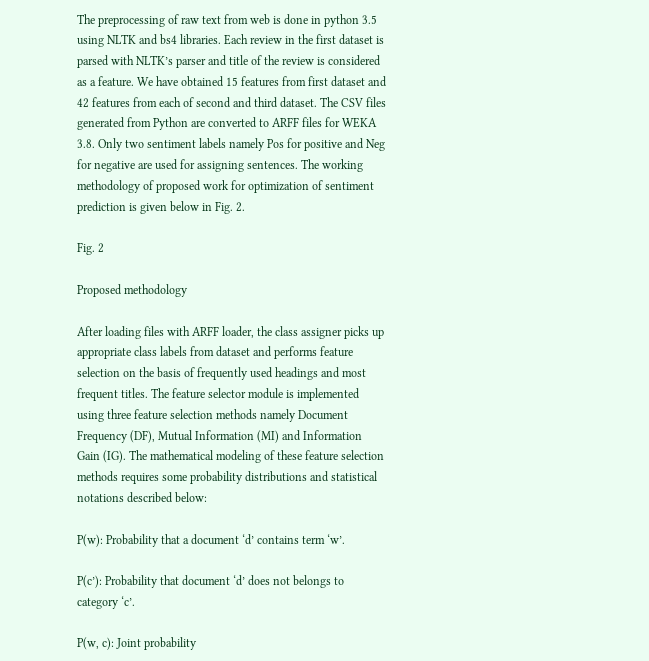The preprocessing of raw text from web is done in python 3.5 using NLTK and bs4 libraries. Each review in the first dataset is parsed with NLTK’s parser and title of the review is considered as a feature. We have obtained 15 features from first dataset and 42 features from each of second and third dataset. The CSV files generated from Python are converted to ARFF files for WEKA 3.8. Only two sentiment labels namely Pos for positive and Neg for negative are used for assigning sentences. The working methodology of proposed work for optimization of sentiment prediction is given below in Fig. 2.

Fig. 2

Proposed methodology

After loading files with ARFF loader, the class assigner picks up appropriate class labels from dataset and performs feature selection on the basis of frequently used headings and most frequent titles. The feature selector module is implemented using three feature selection methods namely Document Frequency (DF), Mutual Information (MI) and Information Gain (IG). The mathematical modeling of these feature selection methods requires some probability distributions and statistical notations described below:

P(w): Probability that a document ‘d’ contains term ‘w’.

P(c’): Probability that document ‘d’ does not belongs to category ‘c’.

P(w, c): Joint probability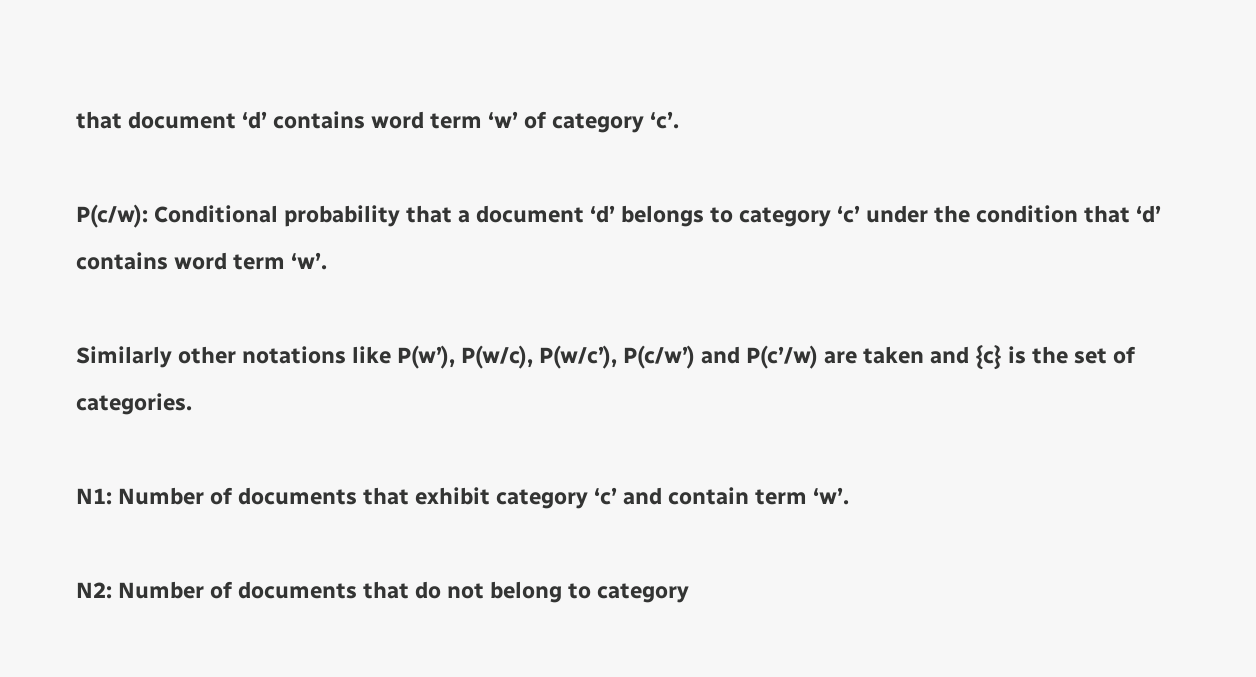that document ‘d’ contains word term ‘w’ of category ‘c’.

P(c/w): Conditional probability that a document ‘d’ belongs to category ‘c’ under the condition that ‘d’ contains word term ‘w’.

Similarly other notations like P(w’), P(w/c), P(w/c’), P(c/w’) and P(c’/w) are taken and {c} is the set of categories.

N1: Number of documents that exhibit category ‘c’ and contain term ‘w’.

N2: Number of documents that do not belong to category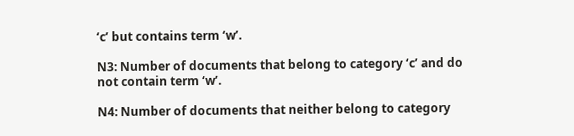‘c’ but contains term ‘w’.

N3: Number of documents that belong to category ‘c’ and do not contain term ‘w’.

N4: Number of documents that neither belong to category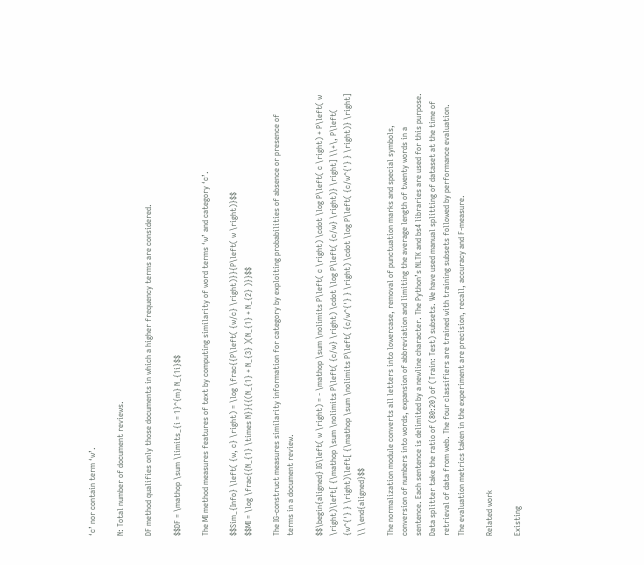‘c’ nor contain term ‘w’.

N: Total number of document reviews.

DF method qualifies only those documents in which a higher frequency terms are considered.

$$DF = \mathop \sum \limits_{i = 1}^{m} N_{1i}$$

The MI method measures features of text by computing similarity of word terms ‘w’ and category ‘c’.

$$Sim_{Info} \left( {w, c} \right) = \log \frac{{P\left( {w/c} \right)}}{P\left( w \right)}$$
$$MI = \log \frac{{N_{1} \times N}}{{(N_{1} + N_{3} )(N_{1} + N_{2} )}}$$

The IG-construct measures similarity information for category by exploiting probabilities of absence or presence of terms in a document review.

$$\begin{aligned} IG\left( w \right) = - \mathop \sum \nolimits P\left( c \right) \cdot \log P\left( c \right) + P\left( w \right)\left[ {\mathop \sum \nolimits P\left( {c/w} \right) \cdot \log P\left( {c/w} \right)} \right] \\+\, P\left( {w^{'} } \right)\left[ {\mathop \sum \nolimits P\left( {c/w^{'} } \right) \cdot \log P\left( {c/w^{'} } \right)} \right] \\ \end{aligned}$$

The normalization module converts all letters into lowercase, removal of punctuation marks and special symbols, conversion of numbers into words, expansion of abbreviation and limiting the average length of twenty words in a sentence. Each sentence is delimited by a newline character. The Python’s NLTK and bs4 libraries are used for this purpose. Data splitter take the ratio of (80:20) of (Train: Test) subsets. We have used manual splitting of dataset at the time of retrieval of data from web. The four classifiers are trained with training subsets followed by performance evaluation. The evaluation metrics taken in the experiment are precision, recall, accuracy and F-measure.

Related work

Existing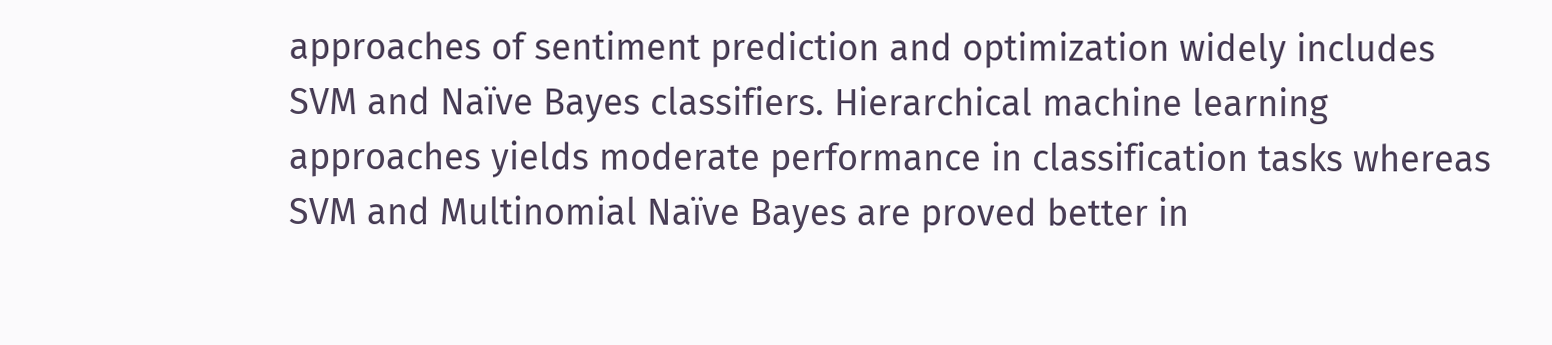approaches of sentiment prediction and optimization widely includes SVM and Naïve Bayes classifiers. Hierarchical machine learning approaches yields moderate performance in classification tasks whereas SVM and Multinomial Naïve Bayes are proved better in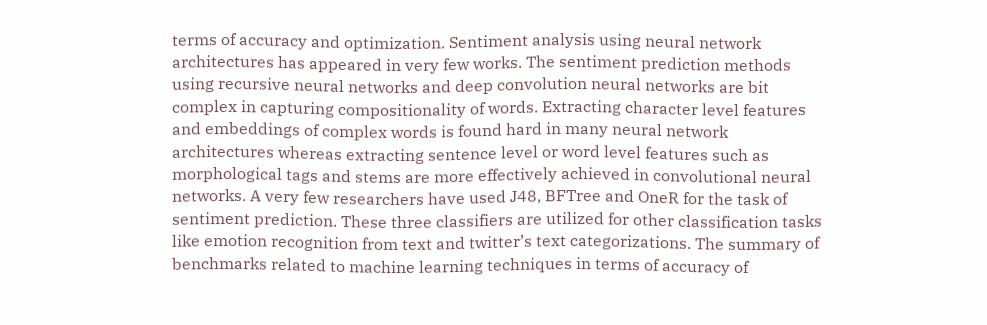terms of accuracy and optimization. Sentiment analysis using neural network architectures has appeared in very few works. The sentiment prediction methods using recursive neural networks and deep convolution neural networks are bit complex in capturing compositionality of words. Extracting character level features and embeddings of complex words is found hard in many neural network architectures whereas extracting sentence level or word level features such as morphological tags and stems are more effectively achieved in convolutional neural networks. A very few researchers have used J48, BFTree and OneR for the task of sentiment prediction. These three classifiers are utilized for other classification tasks like emotion recognition from text and twitter’s text categorizations. The summary of benchmarks related to machine learning techniques in terms of accuracy of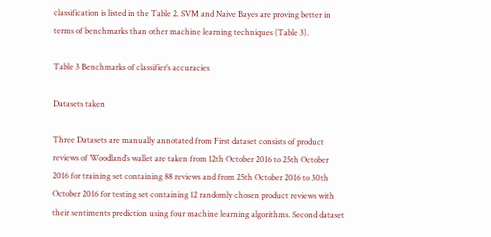classification is listed in the Table 2. SVM and Naive Bayes are proving better in terms of benchmarks than other machine learning techniques (Table 3).

Table 3 Benchmarks of classifier’s accuracies

Datasets taken

Three Datasets are manually annotated from First dataset consists of product reviews of Woodland’s wallet are taken from 12th October 2016 to 25th October 2016 for training set containing 88 reviews and from 25th October 2016 to 30th October 2016 for testing set containing 12 randomly chosen product reviews with their sentiments prediction using four machine learning algorithms. Second dataset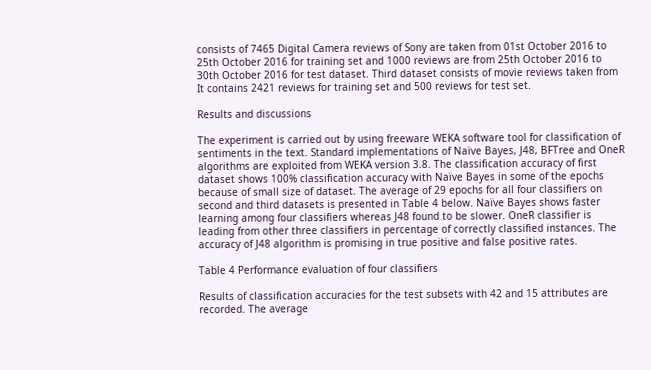consists of 7465 Digital Camera reviews of Sony are taken from 01st October 2016 to 25th October 2016 for training set and 1000 reviews are from 25th October 2016 to 30th October 2016 for test dataset. Third dataset consists of movie reviews taken from It contains 2421 reviews for training set and 500 reviews for test set.

Results and discussions

The experiment is carried out by using freeware WEKA software tool for classification of sentiments in the text. Standard implementations of Naïve Bayes, J48, BFTree and OneR algorithms are exploited from WEKA version 3.8. The classification accuracy of first dataset shows 100% classification accuracy with Naïve Bayes in some of the epochs because of small size of dataset. The average of 29 epochs for all four classifiers on second and third datasets is presented in Table 4 below. Naïve Bayes shows faster learning among four classifiers whereas J48 found to be slower. OneR classifier is leading from other three classifiers in percentage of correctly classified instances. The accuracy of J48 algorithm is promising in true positive and false positive rates.

Table 4 Performance evaluation of four classifiers

Results of classification accuracies for the test subsets with 42 and 15 attributes are recorded. The average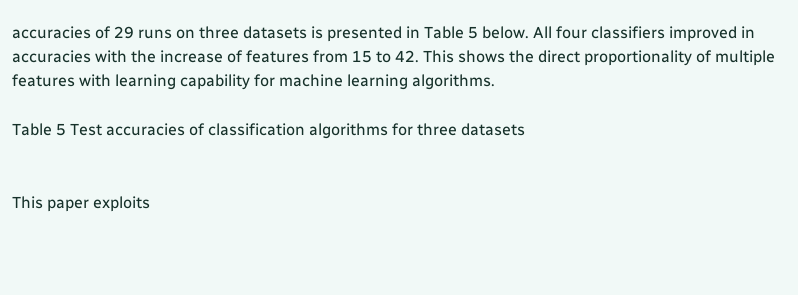accuracies of 29 runs on three datasets is presented in Table 5 below. All four classifiers improved in accuracies with the increase of features from 15 to 42. This shows the direct proportionality of multiple features with learning capability for machine learning algorithms.

Table 5 Test accuracies of classification algorithms for three datasets


This paper exploits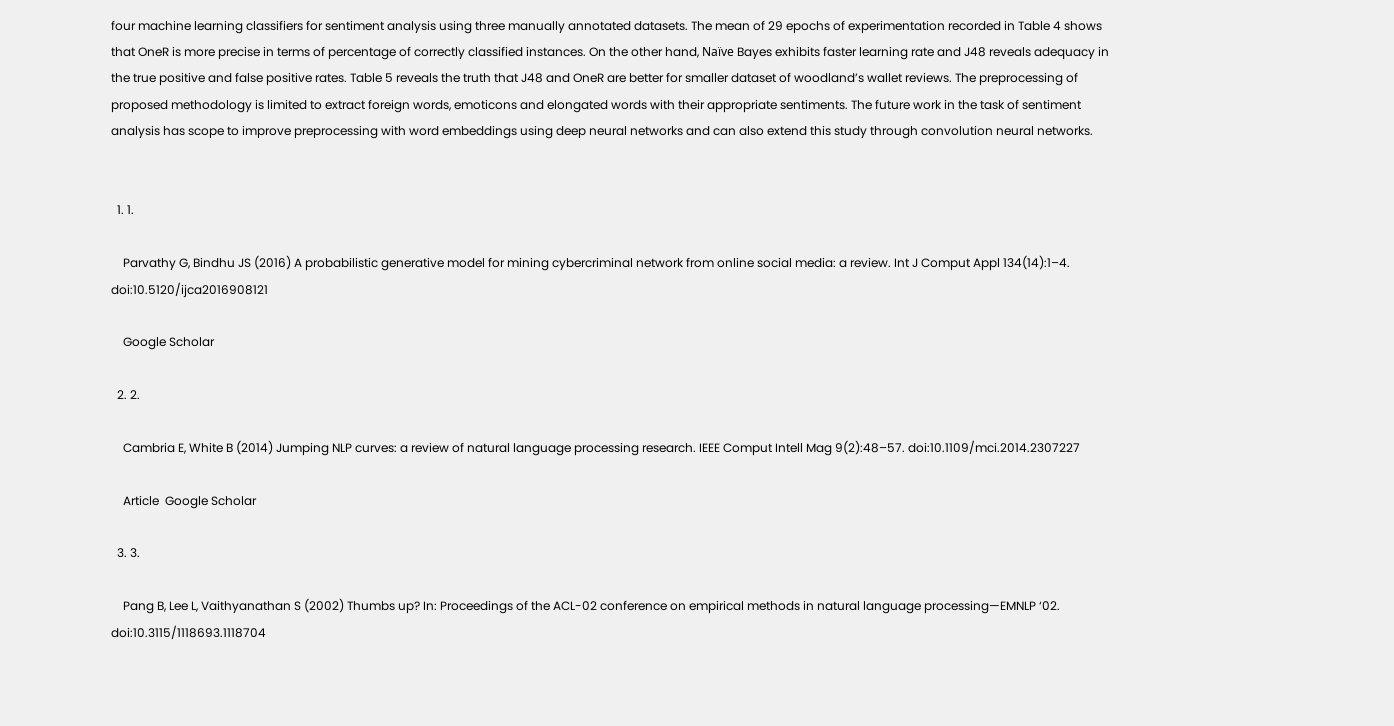four machine learning classifiers for sentiment analysis using three manually annotated datasets. The mean of 29 epochs of experimentation recorded in Table 4 shows that OneR is more precise in terms of percentage of correctly classified instances. On the other hand, Naïve Bayes exhibits faster learning rate and J48 reveals adequacy in the true positive and false positive rates. Table 5 reveals the truth that J48 and OneR are better for smaller dataset of woodland’s wallet reviews. The preprocessing of proposed methodology is limited to extract foreign words, emoticons and elongated words with their appropriate sentiments. The future work in the task of sentiment analysis has scope to improve preprocessing with word embeddings using deep neural networks and can also extend this study through convolution neural networks.


  1. 1.

    Parvathy G, Bindhu JS (2016) A probabilistic generative model for mining cybercriminal network from online social media: a review. Int J Comput Appl 134(14):1–4. doi:10.5120/ijca2016908121

    Google Scholar

  2. 2.

    Cambria E, White B (2014) Jumping NLP curves: a review of natural language processing research. IEEE Comput Intell Mag 9(2):48–57. doi:10.1109/mci.2014.2307227

    Article  Google Scholar

  3. 3.

    Pang B, Lee L, Vaithyanathan S (2002) Thumbs up? In: Proceedings of the ACL-02 conference on empirical methods in natural language processing—EMNLP ‘02. doi:10.3115/1118693.1118704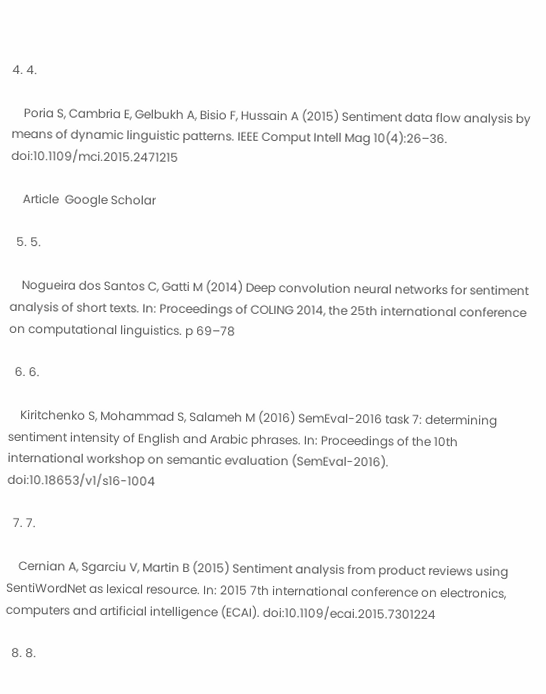4. 4.

    Poria S, Cambria E, Gelbukh A, Bisio F, Hussain A (2015) Sentiment data flow analysis by means of dynamic linguistic patterns. IEEE Comput Intell Mag 10(4):26–36. doi:10.1109/mci.2015.2471215

    Article  Google Scholar

  5. 5.

    Nogueira dos Santos C, Gatti M (2014) Deep convolution neural networks for sentiment analysis of short texts. In: Proceedings of COLING 2014, the 25th international conference on computational linguistics. p 69–78

  6. 6.

    Kiritchenko S, Mohammad S, Salameh M (2016) SemEval-2016 task 7: determining sentiment intensity of English and Arabic phrases. In: Proceedings of the 10th international workshop on semantic evaluation (SemEval-2016). doi:10.18653/v1/s16-1004

  7. 7.

    Cernian A, Sgarciu V, Martin B (2015) Sentiment analysis from product reviews using SentiWordNet as lexical resource. In: 2015 7th international conference on electronics, computers and artificial intelligence (ECAI). doi:10.1109/ecai.2015.7301224

  8. 8.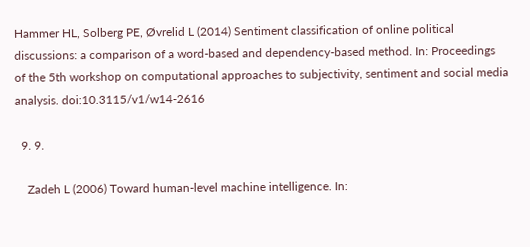Hammer HL, Solberg PE, Øvrelid L (2014) Sentiment classification of online political discussions: a comparison of a word-based and dependency-based method. In: Proceedings of the 5th workshop on computational approaches to subjectivity, sentiment and social media analysis. doi:10.3115/v1/w14-2616

  9. 9.

    Zadeh L (2006) Toward human-level machine intelligence. In: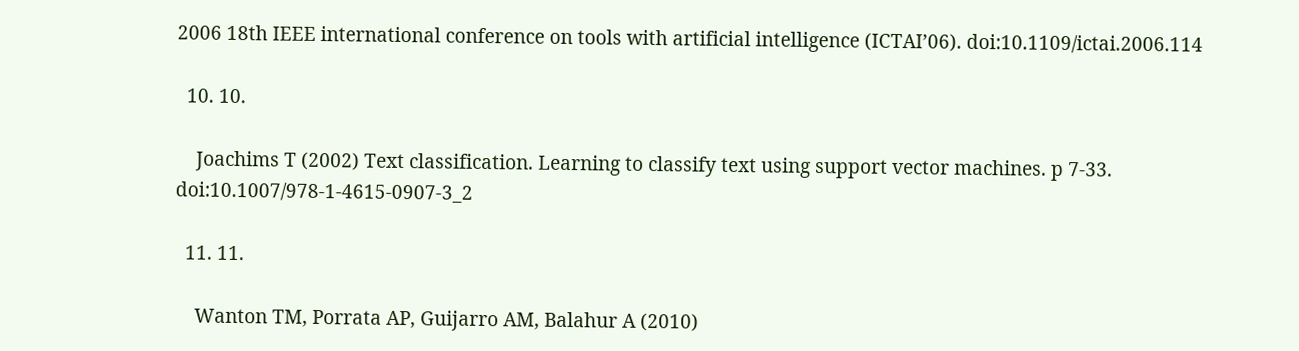2006 18th IEEE international conference on tools with artificial intelligence (ICTAI’06). doi:10.1109/ictai.2006.114

  10. 10.

    Joachims T (2002) Text classification. Learning to classify text using support vector machines. p 7-33. doi:10.1007/978-1-4615-0907-3_2

  11. 11.

    Wanton TM, Porrata AP, Guijarro AM, Balahur A (2010)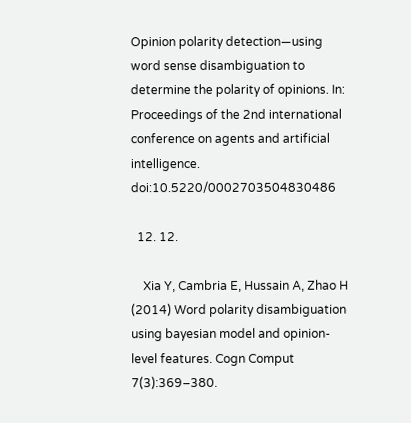Opinion polarity detection—using word sense disambiguation to determine the polarity of opinions. In: Proceedings of the 2nd international conference on agents and artificial intelligence. doi:10.5220/0002703504830486

  12. 12.

    Xia Y, Cambria E, Hussain A, Zhao H (2014) Word polarity disambiguation using bayesian model and opinion-level features. Cogn Comput 7(3):369–380.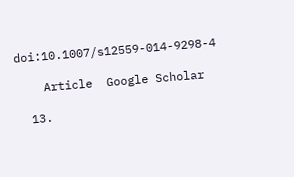doi:10.1007/s12559-014-9298-4

    Article  Google Scholar

  13.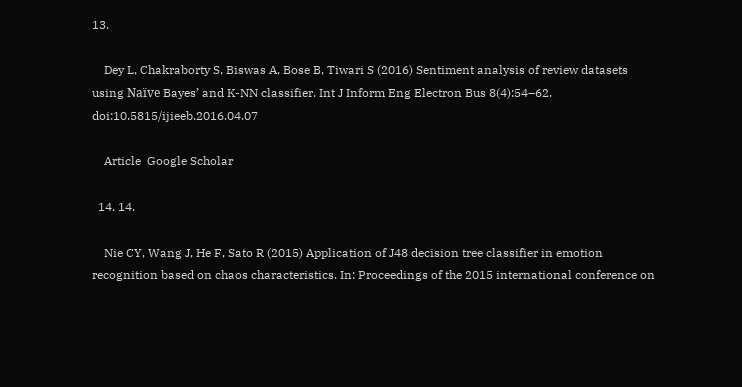13.

    Dey L, Chakraborty S, Biswas A, Bose B, Tiwari S (2016) Sentiment analysis of review datasets using Naïve Bayes’ and K-NN classifier. Int J Inform Eng Electron Bus 8(4):54–62. doi:10.5815/ijieeb.2016.04.07

    Article  Google Scholar

  14. 14.

    Nie CY, Wang J, He F, Sato R (2015) Application of J48 decision tree classifier in emotion recognition based on chaos characteristics. In: Proceedings of the 2015 international conference on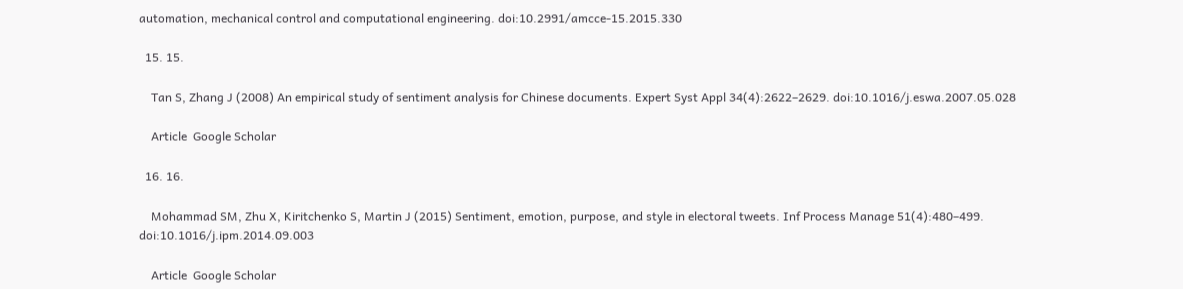automation, mechanical control and computational engineering. doi:10.2991/amcce-15.2015.330

  15. 15.

    Tan S, Zhang J (2008) An empirical study of sentiment analysis for Chinese documents. Expert Syst Appl 34(4):2622–2629. doi:10.1016/j.eswa.2007.05.028

    Article  Google Scholar

  16. 16.

    Mohammad SM, Zhu X, Kiritchenko S, Martin J (2015) Sentiment, emotion, purpose, and style in electoral tweets. Inf Process Manage 51(4):480–499. doi:10.1016/j.ipm.2014.09.003

    Article  Google Scholar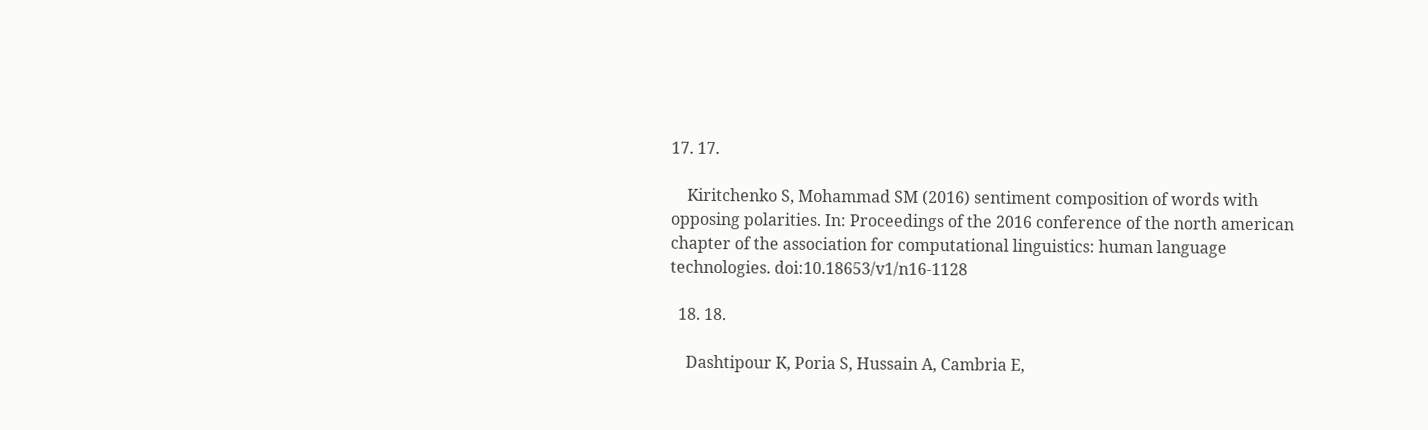17. 17.

    Kiritchenko S, Mohammad SM (2016) sentiment composition of words with opposing polarities. In: Proceedings of the 2016 conference of the north american chapter of the association for computational linguistics: human language technologies. doi:10.18653/v1/n16-1128

  18. 18.

    Dashtipour K, Poria S, Hussain A, Cambria E,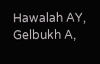Hawalah AY, Gelbukh A,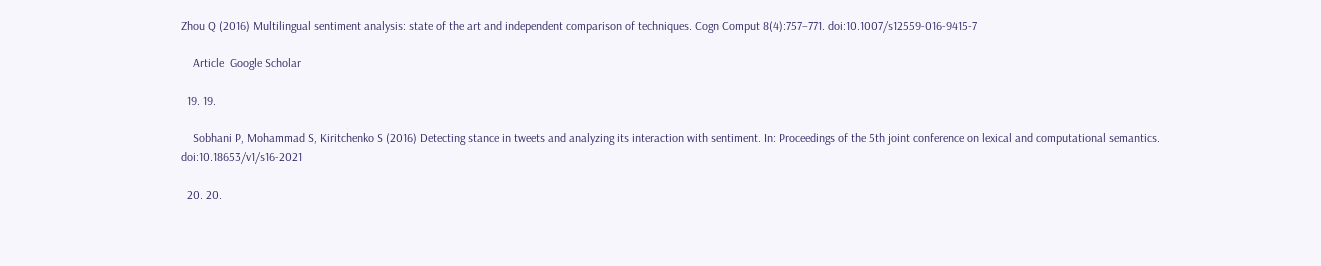Zhou Q (2016) Multilingual sentiment analysis: state of the art and independent comparison of techniques. Cogn Comput 8(4):757–771. doi:10.1007/s12559-016-9415-7

    Article  Google Scholar

  19. 19.

    Sobhani P, Mohammad S, Kiritchenko S (2016) Detecting stance in tweets and analyzing its interaction with sentiment. In: Proceedings of the 5th joint conference on lexical and computational semantics. doi:10.18653/v1/s16-2021

  20. 20.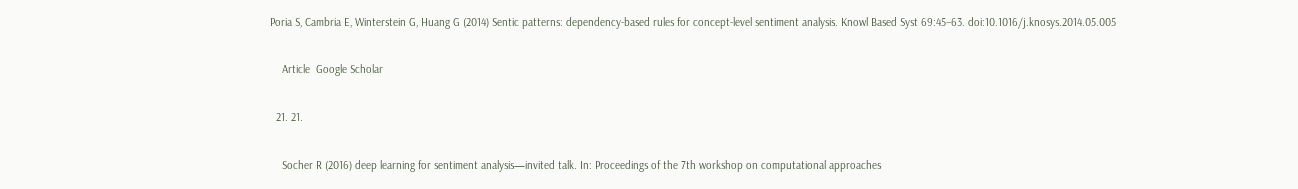Poria S, Cambria E, Winterstein G, Huang G (2014) Sentic patterns: dependency-based rules for concept-level sentiment analysis. Knowl Based Syst 69:45–63. doi:10.1016/j.knosys.2014.05.005

    Article  Google Scholar

  21. 21.

    Socher R (2016) deep learning for sentiment analysis—invited talk. In: Proceedings of the 7th workshop on computational approaches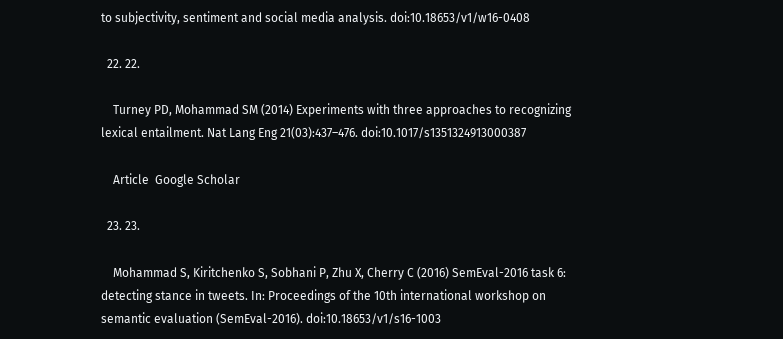to subjectivity, sentiment and social media analysis. doi:10.18653/v1/w16-0408

  22. 22.

    Turney PD, Mohammad SM (2014) Experiments with three approaches to recognizing lexical entailment. Nat Lang Eng 21(03):437–476. doi:10.1017/s1351324913000387

    Article  Google Scholar

  23. 23.

    Mohammad S, Kiritchenko S, Sobhani P, Zhu X, Cherry C (2016) SemEval-2016 task 6: detecting stance in tweets. In: Proceedings of the 10th international workshop on semantic evaluation (SemEval-2016). doi:10.18653/v1/s16-1003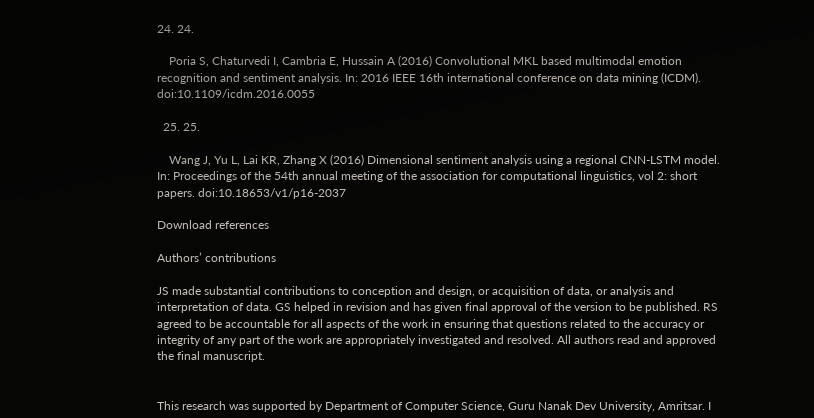24. 24.

    Poria S, Chaturvedi I, Cambria E, Hussain A (2016) Convolutional MKL based multimodal emotion recognition and sentiment analysis. In: 2016 IEEE 16th international conference on data mining (ICDM). doi:10.1109/icdm.2016.0055

  25. 25.

    Wang J, Yu L, Lai KR, Zhang X (2016) Dimensional sentiment analysis using a regional CNN-LSTM model. In: Proceedings of the 54th annual meeting of the association for computational linguistics, vol 2: short papers. doi:10.18653/v1/p16-2037

Download references

Authors’ contributions

JS made substantial contributions to conception and design, or acquisition of data, or analysis and interpretation of data. GS helped in revision and has given final approval of the version to be published. RS agreed to be accountable for all aspects of the work in ensuring that questions related to the accuracy or integrity of any part of the work are appropriately investigated and resolved. All authors read and approved the final manuscript.


This research was supported by Department of Computer Science, Guru Nanak Dev University, Amritsar. I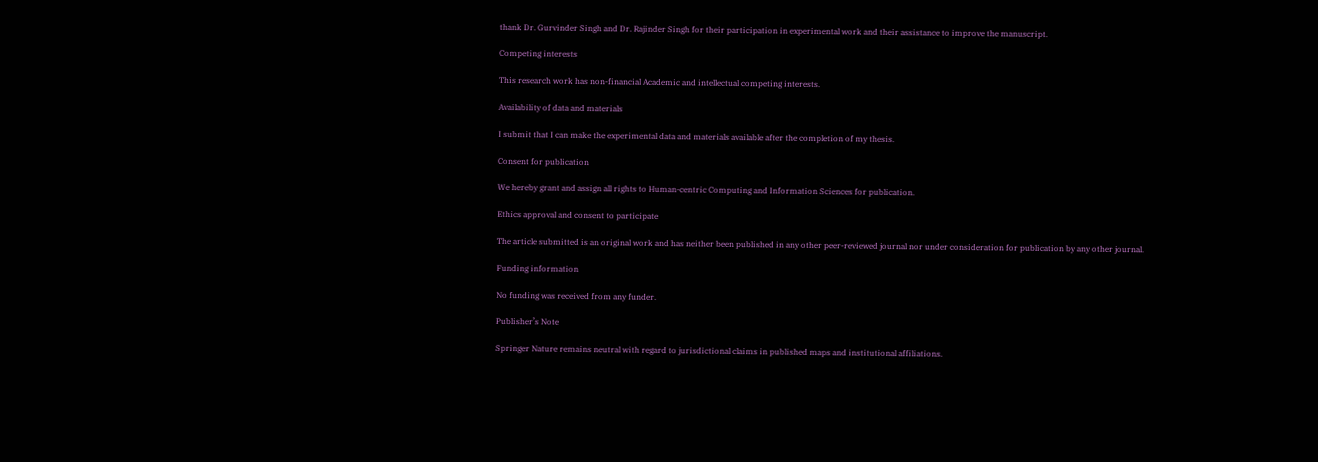thank Dr. Gurvinder Singh and Dr. Rajinder Singh for their participation in experimental work and their assistance to improve the manuscript.

Competing interests

This research work has non-financial Academic and intellectual competing interests.

Availability of data and materials

I submit that I can make the experimental data and materials available after the completion of my thesis.

Consent for publication

We hereby grant and assign all rights to Human-centric Computing and Information Sciences for publication.

Ethics approval and consent to participate

The article submitted is an original work and has neither been published in any other peer-reviewed journal nor under consideration for publication by any other journal.

Funding information

No funding was received from any funder.

Publisher’s Note

Springer Nature remains neutral with regard to jurisdictional claims in published maps and institutional affiliations.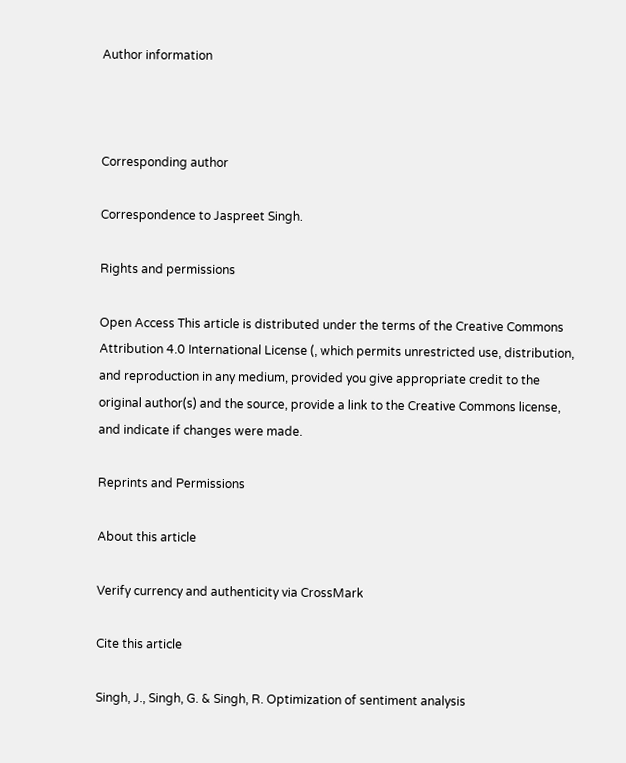Author information



Corresponding author

Correspondence to Jaspreet Singh.

Rights and permissions

Open Access This article is distributed under the terms of the Creative Commons Attribution 4.0 International License (, which permits unrestricted use, distribution, and reproduction in any medium, provided you give appropriate credit to the original author(s) and the source, provide a link to the Creative Commons license, and indicate if changes were made.

Reprints and Permissions

About this article

Verify currency and authenticity via CrossMark

Cite this article

Singh, J., Singh, G. & Singh, R. Optimization of sentiment analysis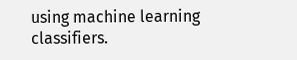using machine learning classifiers.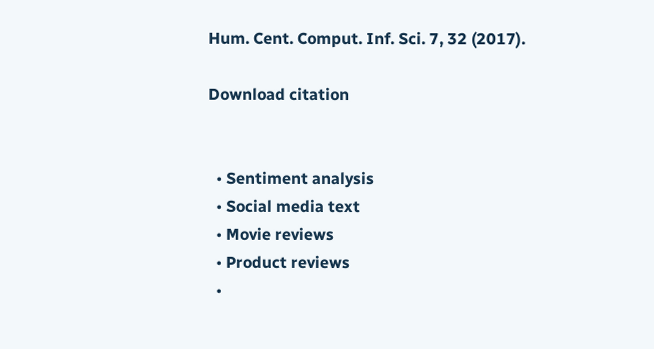Hum. Cent. Comput. Inf. Sci. 7, 32 (2017).

Download citation


  • Sentiment analysis
  • Social media text
  • Movie reviews
  • Product reviews
  •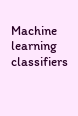Machine learning classifiers